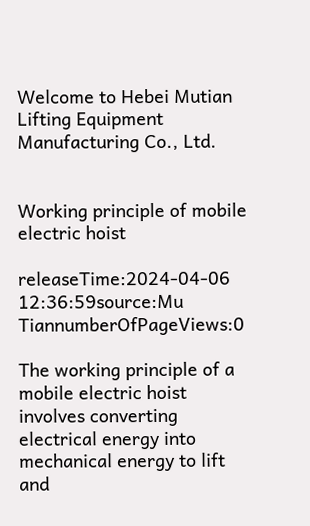Welcome to Hebei Mutian Lifting Equipment Manufacturing Co., Ltd.


Working principle of mobile electric hoist

releaseTime:2024-04-06 12:36:59source:Mu TiannumberOfPageViews:0

The working principle of a mobile electric hoist involves converting electrical energy into mechanical energy to lift and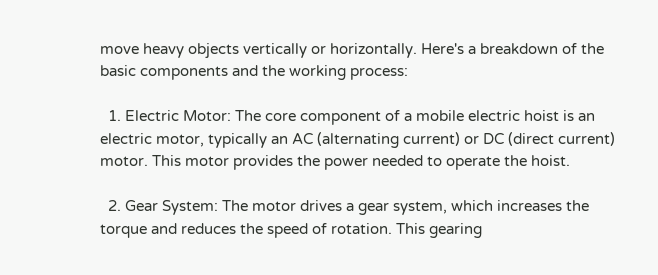move heavy objects vertically or horizontally. Here's a breakdown of the basic components and the working process:

  1. Electric Motor: The core component of a mobile electric hoist is an electric motor, typically an AC (alternating current) or DC (direct current) motor. This motor provides the power needed to operate the hoist.

  2. Gear System: The motor drives a gear system, which increases the torque and reduces the speed of rotation. This gearing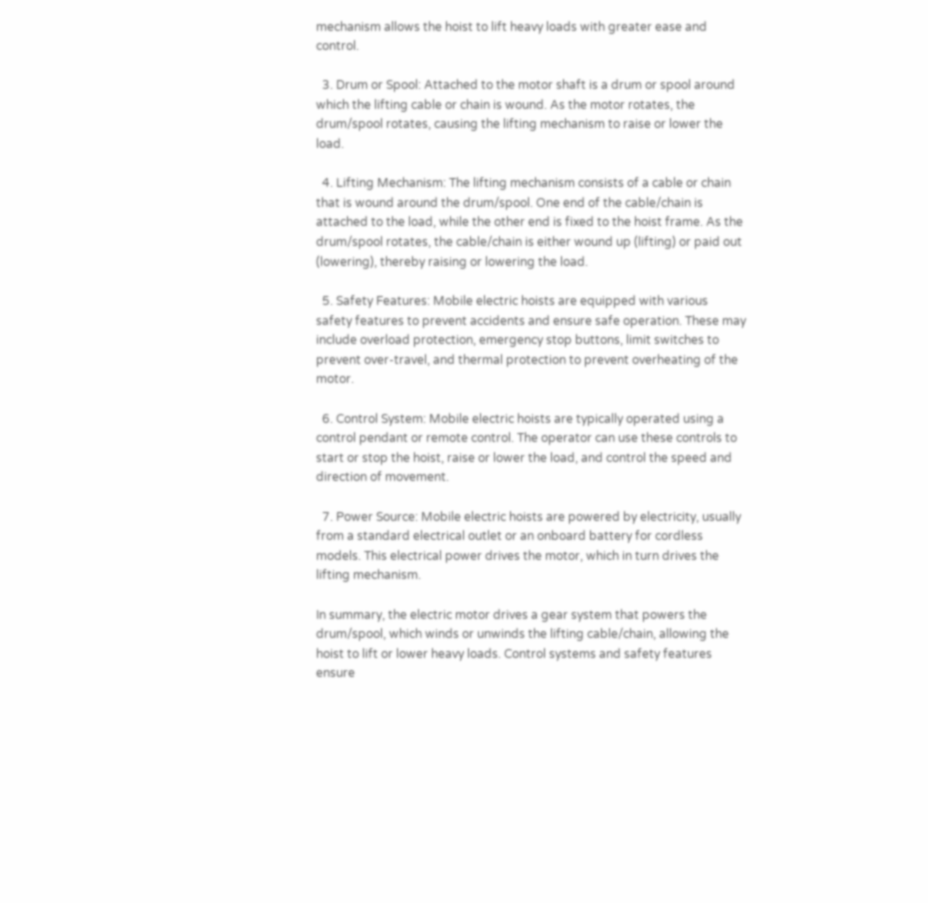mechanism allows the hoist to lift heavy loads with greater ease and control.

  3. Drum or Spool: Attached to the motor shaft is a drum or spool around which the lifting cable or chain is wound. As the motor rotates, the drum/spool rotates, causing the lifting mechanism to raise or lower the load.

  4. Lifting Mechanism: The lifting mechanism consists of a cable or chain that is wound around the drum/spool. One end of the cable/chain is attached to the load, while the other end is fixed to the hoist frame. As the drum/spool rotates, the cable/chain is either wound up (lifting) or paid out (lowering), thereby raising or lowering the load.

  5. Safety Features: Mobile electric hoists are equipped with various safety features to prevent accidents and ensure safe operation. These may include overload protection, emergency stop buttons, limit switches to prevent over-travel, and thermal protection to prevent overheating of the motor.

  6. Control System: Mobile electric hoists are typically operated using a control pendant or remote control. The operator can use these controls to start or stop the hoist, raise or lower the load, and control the speed and direction of movement.

  7. Power Source: Mobile electric hoists are powered by electricity, usually from a standard electrical outlet or an onboard battery for cordless models. This electrical power drives the motor, which in turn drives the lifting mechanism.

In summary, the electric motor drives a gear system that powers the drum/spool, which winds or unwinds the lifting cable/chain, allowing the hoist to lift or lower heavy loads. Control systems and safety features ensure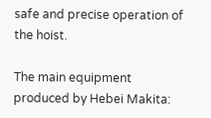safe and precise operation of the hoist.

The main equipment produced by Hebei Makita: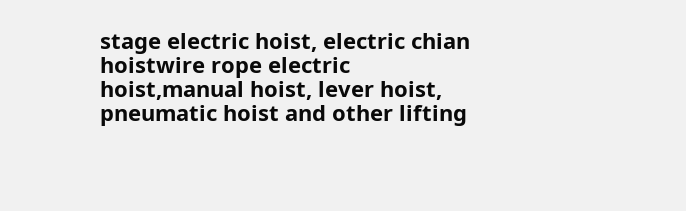stage electric hoist, electric chian hoistwire rope electric hoist,manual hoist, lever hoist, pneumatic hoist and other lifting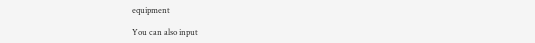equipment

You can also input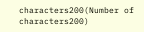characters200(Number of characters200)